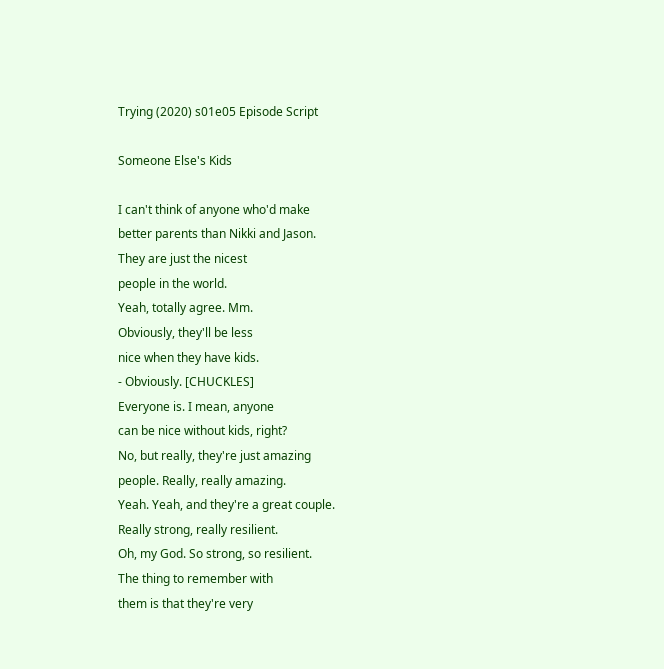Trying (2020) s01e05 Episode Script

Someone Else's Kids

I can't think of anyone who'd make
better parents than Nikki and Jason.
They are just the nicest
people in the world.
Yeah, totally agree. Mm.
Obviously, they'll be less
nice when they have kids.
- Obviously. [CHUCKLES]
Everyone is. I mean, anyone
can be nice without kids, right?
No, but really, they're just amazing
people. Really, really amazing.
Yeah. Yeah, and they're a great couple.
Really strong, really resilient.
Oh, my God. So strong, so resilient.
The thing to remember with
them is that they're very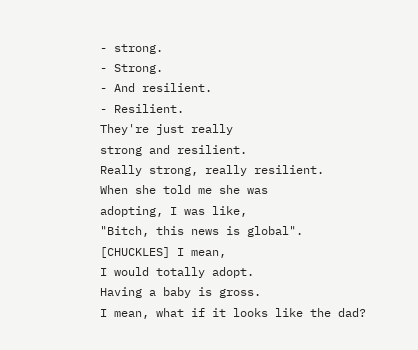- strong.
- Strong.
- And resilient.
- Resilient.
They're just really
strong and resilient.
Really strong, really resilient.
When she told me she was
adopting, I was like,
"Bitch, this news is global".
[CHUCKLES] I mean,
I would totally adopt.
Having a baby is gross.
I mean, what if it looks like the dad?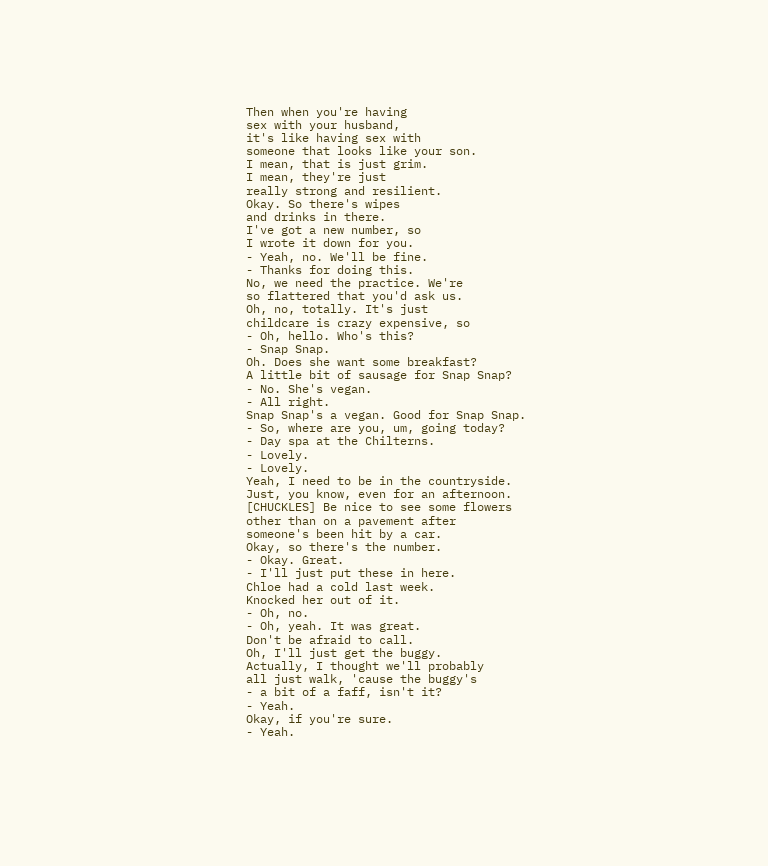Then when you're having
sex with your husband,
it's like having sex with
someone that looks like your son.
I mean, that is just grim.
I mean, they're just
really strong and resilient.
Okay. So there's wipes
and drinks in there.
I've got a new number, so
I wrote it down for you.
- Yeah, no. We'll be fine.
- Thanks for doing this.
No, we need the practice. We're
so flattered that you'd ask us.
Oh, no, totally. It's just
childcare is crazy expensive, so
- Oh, hello. Who's this?
- Snap Snap.
Oh. Does she want some breakfast?
A little bit of sausage for Snap Snap?
- No. She's vegan.
- All right.
Snap Snap's a vegan. Good for Snap Snap.
- So, where are you, um, going today?
- Day spa at the Chilterns.
- Lovely.
- Lovely.
Yeah, I need to be in the countryside.
Just, you know, even for an afternoon.
[CHUCKLES] Be nice to see some flowers
other than on a pavement after
someone's been hit by a car.
Okay, so there's the number.
- Okay. Great.
- I'll just put these in here.
Chloe had a cold last week.
Knocked her out of it.
- Oh, no.
- Oh, yeah. It was great.
Don't be afraid to call.
Oh, I'll just get the buggy.
Actually, I thought we'll probably
all just walk, 'cause the buggy's
- a bit of a faff, isn't it?
- Yeah.
Okay, if you're sure.
- Yeah.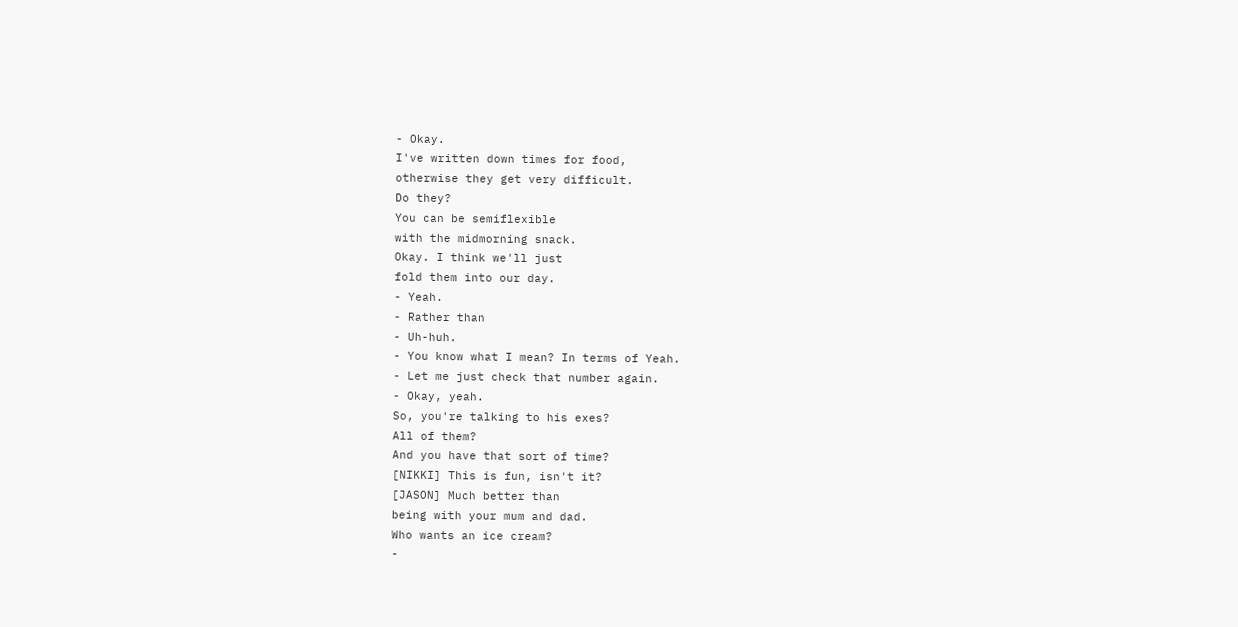- Okay.
I've written down times for food,
otherwise they get very difficult.
Do they?
You can be semiflexible
with the midmorning snack.
Okay. I think we'll just
fold them into our day.
- Yeah.
- Rather than
- Uh-huh.
- You know what I mean? In terms of Yeah.
- Let me just check that number again.
- Okay, yeah.
So, you're talking to his exes?
All of them?
And you have that sort of time?
[NIKKI] This is fun, isn't it?
[JASON] Much better than
being with your mum and dad.
Who wants an ice cream?
-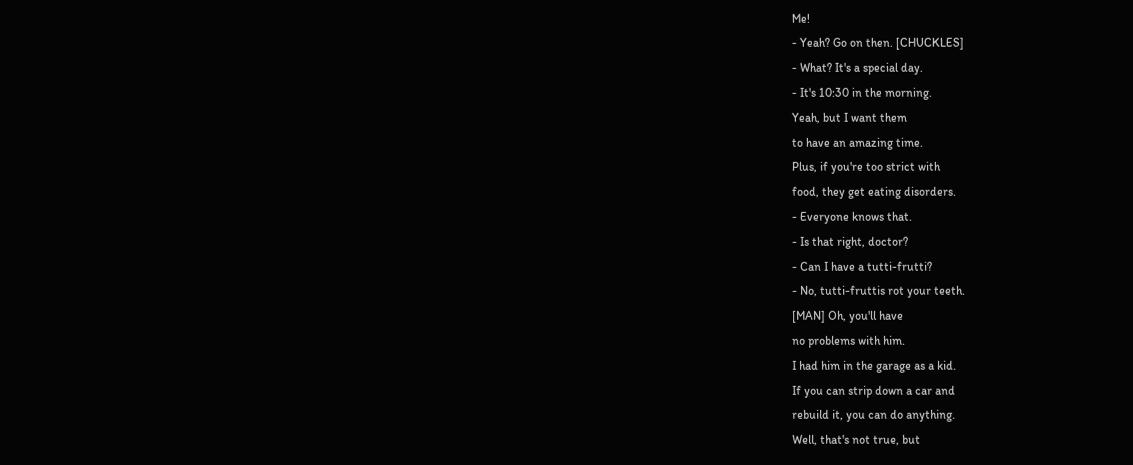Me!
- Yeah? Go on then. [CHUCKLES]
- What? It's a special day.
- It's 10:30 in the morning.
Yeah, but I want them
to have an amazing time.
Plus, if you're too strict with
food, they get eating disorders.
- Everyone knows that.
- Is that right, doctor?
- Can I have a tutti-frutti?
- No, tutti-fruttis rot your teeth.
[MAN] Oh, you'll have
no problems with him.
I had him in the garage as a kid.
If you can strip down a car and
rebuild it, you can do anything.
Well, that's not true, but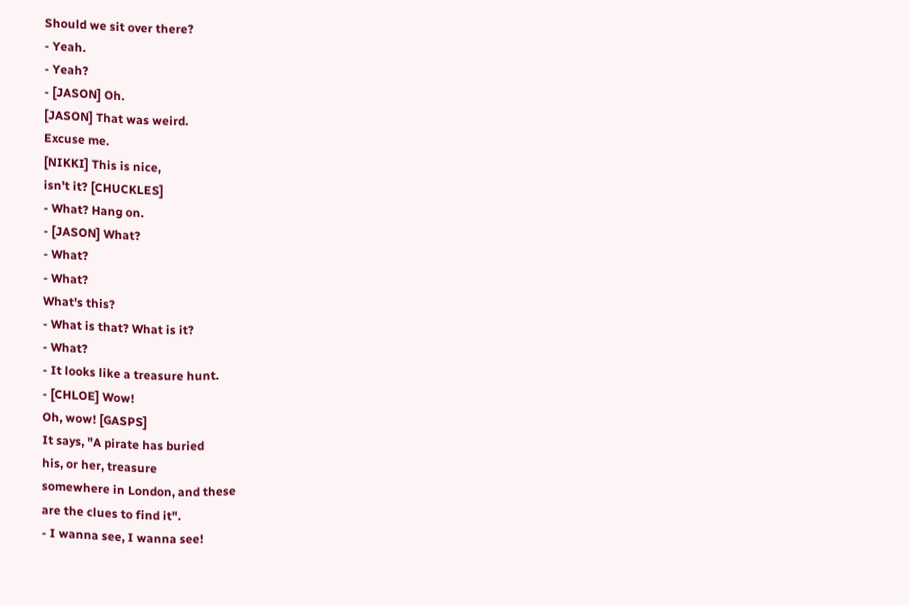Should we sit over there?
- Yeah.
- Yeah?
- [JASON] Oh.
[JASON] That was weird.
Excuse me.
[NIKKI] This is nice,
isn't it? [CHUCKLES]
- What? Hang on.
- [JASON] What?
- What?
- What?
What's this?
- What is that? What is it?
- What?
- It looks like a treasure hunt.
- [CHLOE] Wow!
Oh, wow! [GASPS]
It says, "A pirate has buried
his, or her, treasure
somewhere in London, and these
are the clues to find it".
- I wanna see, I wanna see!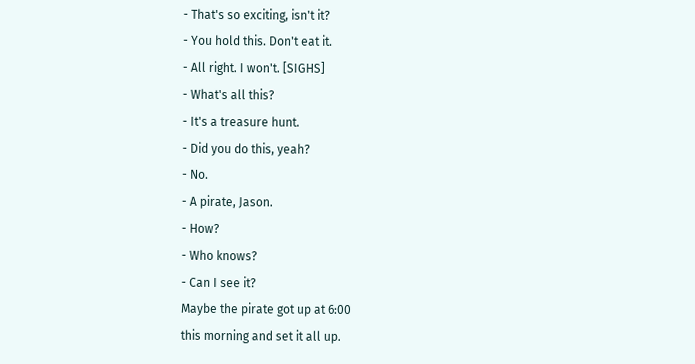- That's so exciting, isn't it?
- You hold this. Don't eat it.
- All right. I won't. [SIGHS]
- What's all this?
- It's a treasure hunt.
- Did you do this, yeah?
- No.
- A pirate, Jason.
- How?
- Who knows?
- Can I see it?
Maybe the pirate got up at 6:00
this morning and set it all up.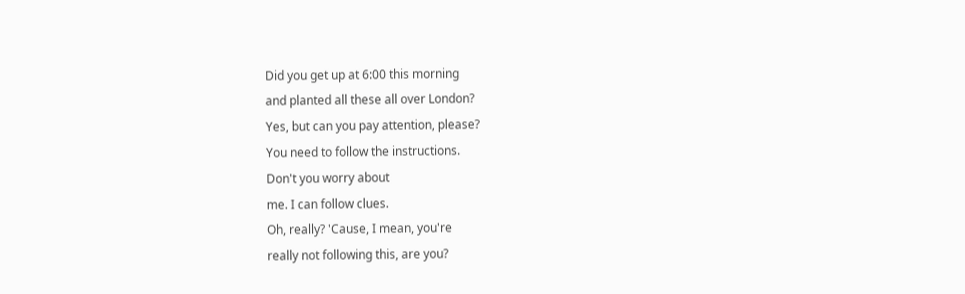Did you get up at 6:00 this morning
and planted all these all over London?
Yes, but can you pay attention, please?
You need to follow the instructions.
Don't you worry about
me. I can follow clues.
Oh, really? 'Cause, I mean, you're
really not following this, are you?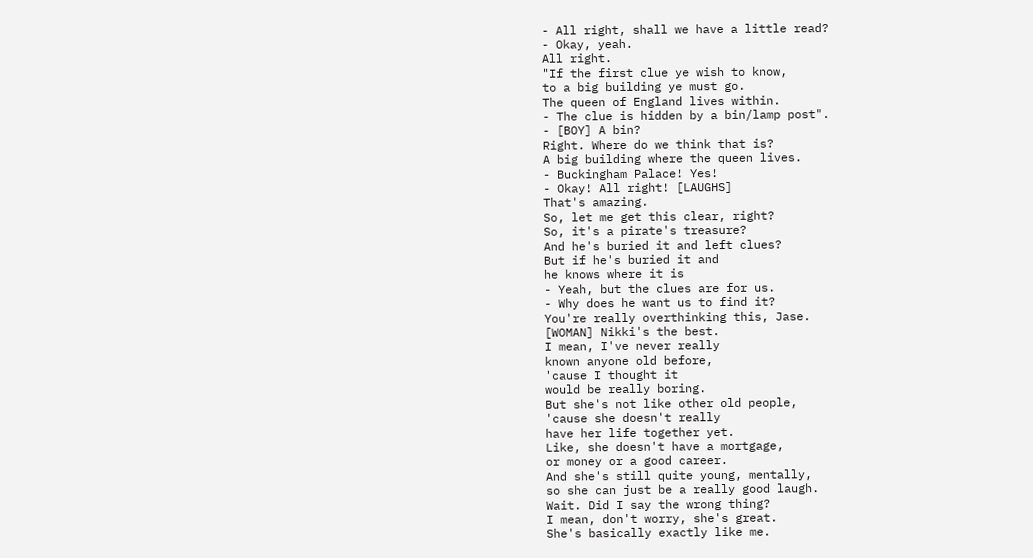- All right, shall we have a little read?
- Okay, yeah.
All right.
"If the first clue ye wish to know,
to a big building ye must go.
The queen of England lives within.
- The clue is hidden by a bin/lamp post".
- [BOY] A bin?
Right. Where do we think that is?
A big building where the queen lives.
- Buckingham Palace! Yes!
- Okay! All right! [LAUGHS]
That's amazing.
So, let me get this clear, right?
So, it's a pirate's treasure?
And he's buried it and left clues?
But if he's buried it and
he knows where it is
- Yeah, but the clues are for us.
- Why does he want us to find it?
You're really overthinking this, Jase.
[WOMAN] Nikki's the best.
I mean, I've never really
known anyone old before,
'cause I thought it
would be really boring.
But she's not like other old people,
'cause she doesn't really
have her life together yet.
Like, she doesn't have a mortgage,
or money or a good career.
And she's still quite young, mentally,
so she can just be a really good laugh.
Wait. Did I say the wrong thing?
I mean, don't worry, she's great.
She's basically exactly like me.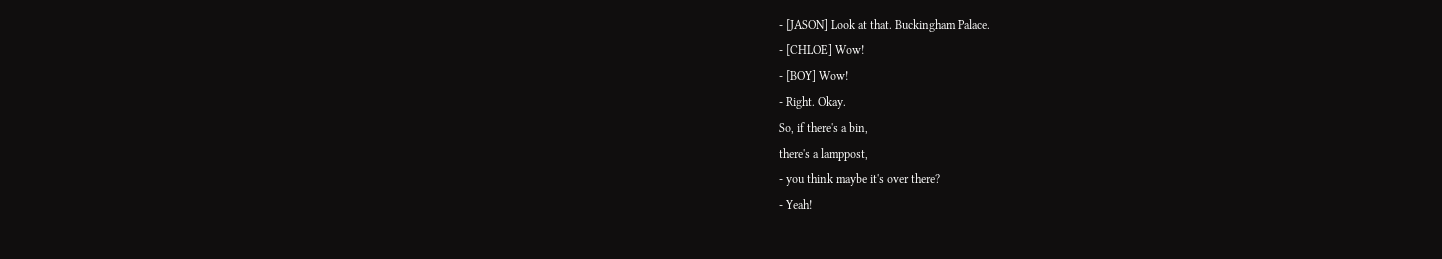- [JASON] Look at that. Buckingham Palace.
- [CHLOE] Wow!
- [BOY] Wow!
- Right. Okay.
So, if there's a bin,
there's a lamppost,
- you think maybe it's over there?
- Yeah!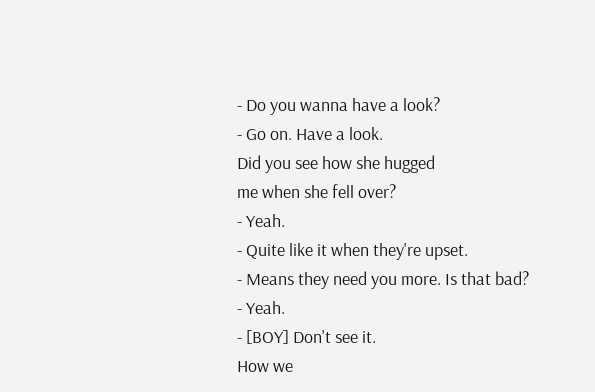- Do you wanna have a look?
- Go on. Have a look.
Did you see how she hugged
me when she fell over?
- Yeah.
- Quite like it when they're upset.
- Means they need you more. Is that bad?
- Yeah.
- [BOY] Don't see it.
How we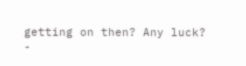getting on then? Any luck?
-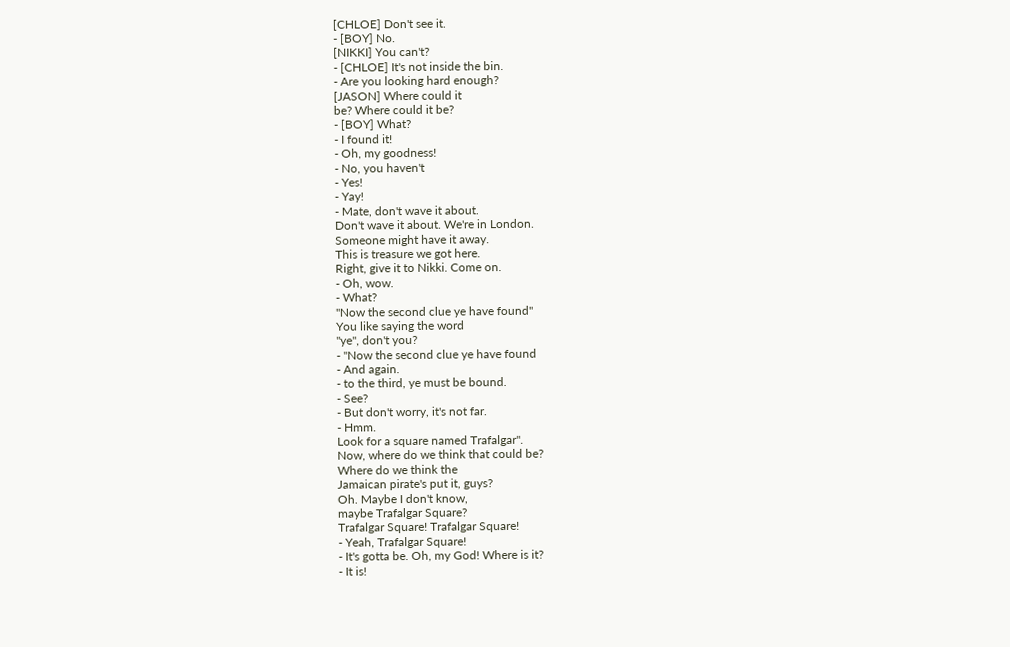[CHLOE] Don't see it.
- [BOY] No.
[NIKKI] You can't?
- [CHLOE] It's not inside the bin.
- Are you looking hard enough?
[JASON] Where could it
be? Where could it be?
- [BOY] What?
- I found it!
- Oh, my goodness!
- No, you haven't
- Yes!
- Yay!
- Mate, don't wave it about.
Don't wave it about. We're in London.
Someone might have it away.
This is treasure we got here.
Right, give it to Nikki. Come on.
- Oh, wow.
- What?
"Now the second clue ye have found"
You like saying the word
"ye", don't you?
- "Now the second clue ye have found
- And again.
- to the third, ye must be bound.
- See?
- But don't worry, it's not far.
- Hmm.
Look for a square named Trafalgar".
Now, where do we think that could be?
Where do we think the
Jamaican pirate's put it, guys?
Oh. Maybe I don't know,
maybe Trafalgar Square?
Trafalgar Square! Trafalgar Square!
- Yeah, Trafalgar Square!
- It's gotta be. Oh, my God! Where is it?
- It is!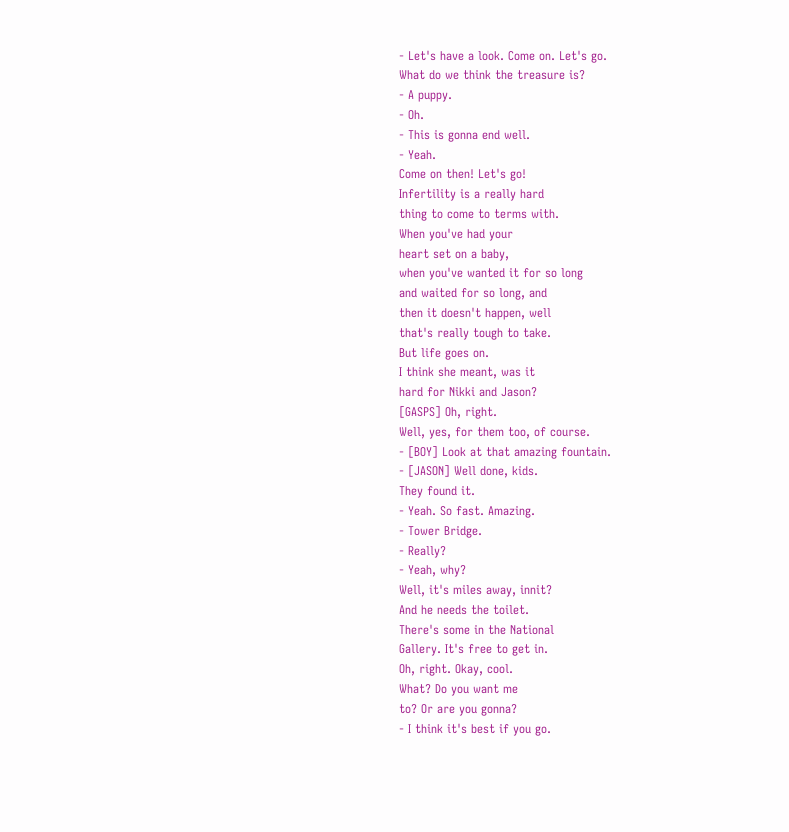- Let's have a look. Come on. Let's go.
What do we think the treasure is?
- A puppy.
- Oh.
- This is gonna end well.
- Yeah.
Come on then! Let's go!
Infertility is a really hard
thing to come to terms with.
When you've had your
heart set on a baby,
when you've wanted it for so long
and waited for so long, and
then it doesn't happen, well
that's really tough to take.
But life goes on.
I think she meant, was it
hard for Nikki and Jason?
[GASPS] Oh, right.
Well, yes, for them too, of course.
- [BOY] Look at that amazing fountain.
- [JASON] Well done, kids.
They found it.
- Yeah. So fast. Amazing.
- Tower Bridge.
- Really?
- Yeah, why?
Well, it's miles away, innit?
And he needs the toilet.
There's some in the National
Gallery. It's free to get in.
Oh, right. Okay, cool.
What? Do you want me
to? Or are you gonna?
- I think it's best if you go.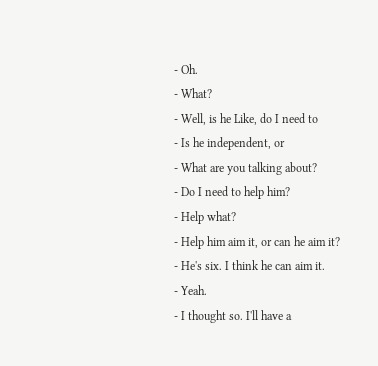- Oh.
- What?
- Well, is he Like, do I need to
- Is he independent, or
- What are you talking about?
- Do I need to help him?
- Help what?
- Help him aim it, or can he aim it?
- He's six. I think he can aim it.
- Yeah.
- I thought so. I'll have a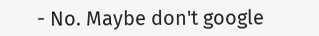- No. Maybe don't google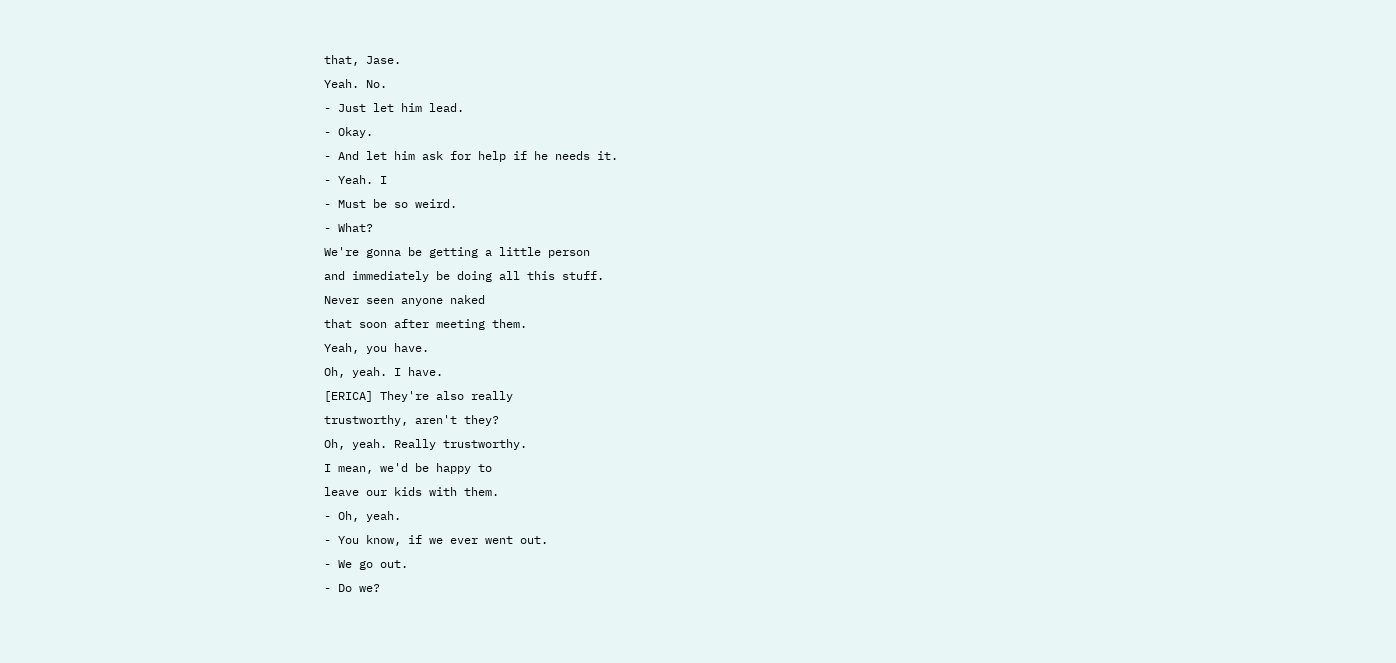that, Jase.
Yeah. No.
- Just let him lead.
- Okay.
- And let him ask for help if he needs it.
- Yeah. I
- Must be so weird.
- What?
We're gonna be getting a little person
and immediately be doing all this stuff.
Never seen anyone naked
that soon after meeting them.
Yeah, you have.
Oh, yeah. I have.
[ERICA] They're also really
trustworthy, aren't they?
Oh, yeah. Really trustworthy.
I mean, we'd be happy to
leave our kids with them.
- Oh, yeah.
- You know, if we ever went out.
- We go out.
- Do we?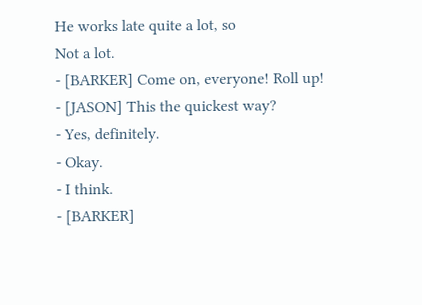He works late quite a lot, so
Not a lot.
- [BARKER] Come on, everyone! Roll up!
- [JASON] This the quickest way?
- Yes, definitely.
- Okay.
- I think.
- [BARKER]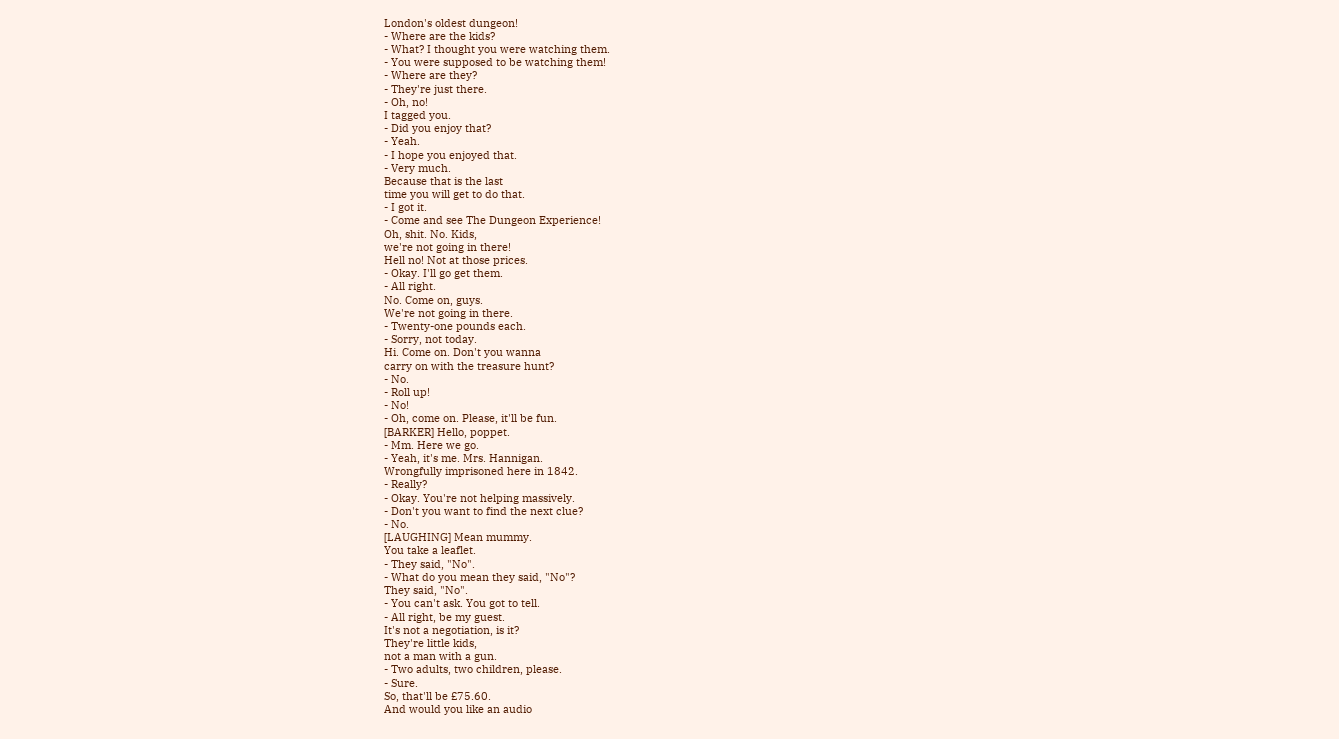London's oldest dungeon!
- Where are the kids?
- What? I thought you were watching them.
- You were supposed to be watching them!
- Where are they?
- They're just there.
- Oh, no!
I tagged you.
- Did you enjoy that?
- Yeah.
- I hope you enjoyed that.
- Very much.
Because that is the last
time you will get to do that.
- I got it.
- Come and see The Dungeon Experience!
Oh, shit. No. Kids,
we're not going in there!
Hell no! Not at those prices.
- Okay. I'll go get them.
- All right.
No. Come on, guys.
We're not going in there.
- Twenty-one pounds each.
- Sorry, not today.
Hi. Come on. Don't you wanna
carry on with the treasure hunt?
- No.
- Roll up!
- No!
- Oh, come on. Please, it'll be fun.
[BARKER] Hello, poppet.
- Mm. Here we go.
- Yeah, it's me. Mrs. Hannigan.
Wrongfully imprisoned here in 1842.
- Really?
- Okay. You're not helping massively.
- Don't you want to find the next clue?
- No.
[LAUGHING] Mean mummy.
You take a leaflet.
- They said, "No".
- What do you mean they said, "No"?
They said, "No".
- You can't ask. You got to tell.
- All right, be my guest.
It's not a negotiation, is it?
They're little kids,
not a man with a gun.
- Two adults, two children, please.
- Sure.
So, that'll be £75.60.
And would you like an audio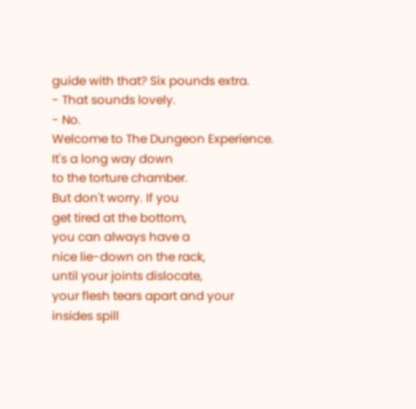guide with that? Six pounds extra.
- That sounds lovely.
- No.
Welcome to The Dungeon Experience.
It's a long way down
to the torture chamber.
But don't worry. If you
get tired at the bottom,
you can always have a
nice lie-down on the rack,
until your joints dislocate,
your flesh tears apart and your
insides spill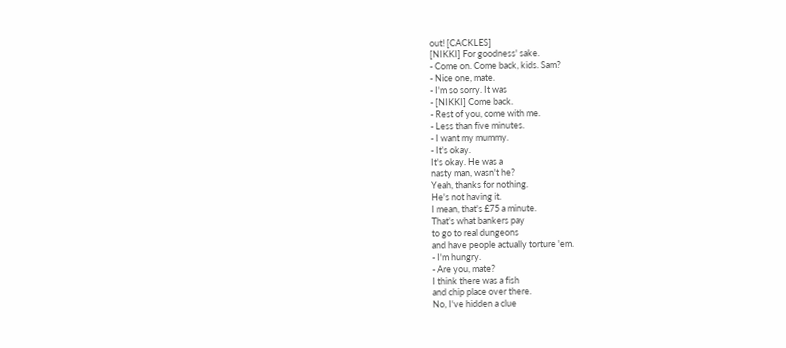out! [CACKLES]
[NIKKI] For goodness' sake.
- Come on. Come back, kids. Sam?
- Nice one, mate.
- I'm so sorry. It was
- [NIKKI] Come back.
- Rest of you, come with me.
- Less than five minutes.
- I want my mummy.
- It's okay.
It's okay. He was a
nasty man, wasn't he?
Yeah, thanks for nothing.
He's not having it.
I mean, that's £75 a minute.
That's what bankers pay
to go to real dungeons
and have people actually torture 'em.
- I'm hungry.
- Are you, mate?
I think there was a fish
and chip place over there.
No, I've hidden a clue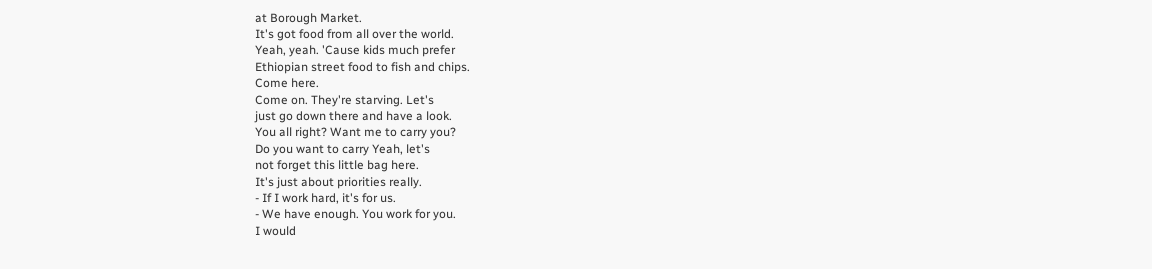at Borough Market.
It's got food from all over the world.
Yeah, yeah. 'Cause kids much prefer
Ethiopian street food to fish and chips.
Come here.
Come on. They're starving. Let's
just go down there and have a look.
You all right? Want me to carry you?
Do you want to carry Yeah, let's
not forget this little bag here.
It's just about priorities really.
- If I work hard, it's for us.
- We have enough. You work for you.
I would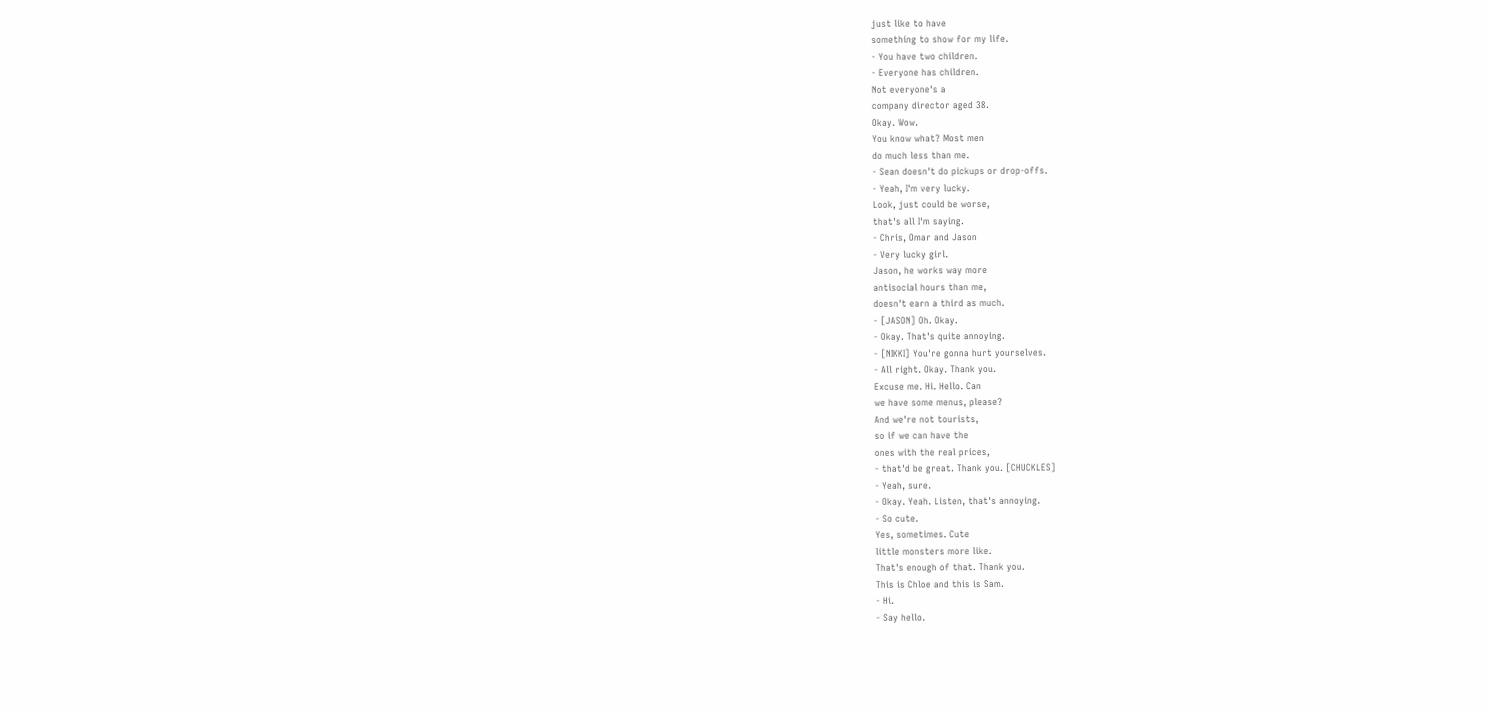just like to have
something to show for my life.
- You have two children.
- Everyone has children.
Not everyone's a
company director aged 38.
Okay. Wow.
You know what? Most men
do much less than me.
- Sean doesn't do pickups or drop-offs.
- Yeah, I'm very lucky.
Look, just could be worse,
that's all I'm saying.
- Chris, Omar and Jason
- Very lucky girl.
Jason, he works way more
antisocial hours than me,
doesn't earn a third as much.
- [JASON] Oh. Okay.
- Okay. That's quite annoying.
- [NIKKI] You're gonna hurt yourselves.
- All right. Okay. Thank you.
Excuse me. Hi. Hello. Can
we have some menus, please?
And we're not tourists,
so if we can have the
ones with the real prices,
- that'd be great. Thank you. [CHUCKLES]
- Yeah, sure.
- Okay. Yeah. Listen, that's annoying.
- So cute.
Yes, sometimes. Cute
little monsters more like.
That's enough of that. Thank you.
This is Chloe and this is Sam.
- Hi.
- Say hello.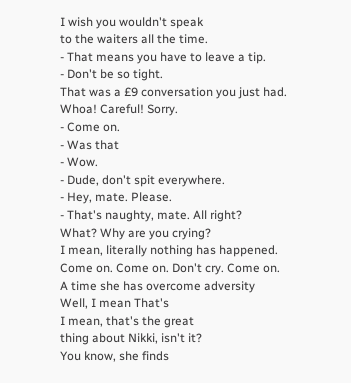I wish you wouldn't speak
to the waiters all the time.
- That means you have to leave a tip.
- Don't be so tight.
That was a £9 conversation you just had.
Whoa! Careful! Sorry.
- Come on.
- Was that
- Wow.
- Dude, don't spit everywhere.
- Hey, mate. Please.
- That's naughty, mate. All right?
What? Why are you crying?
I mean, literally nothing has happened.
Come on. Come on. Don't cry. Come on.
A time she has overcome adversity
Well, I mean That's
I mean, that's the great
thing about Nikki, isn't it?
You know, she finds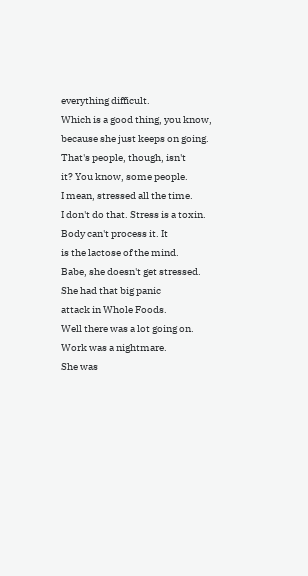everything difficult.
Which is a good thing, you know,
because she just keeps on going.
That's people, though, isn't
it? You know, some people.
I mean, stressed all the time.
I don't do that. Stress is a toxin.
Body can't process it. It
is the lactose of the mind.
Babe, she doesn't get stressed.
She had that big panic
attack in Whole Foods.
Well there was a lot going on.
Work was a nightmare.
She was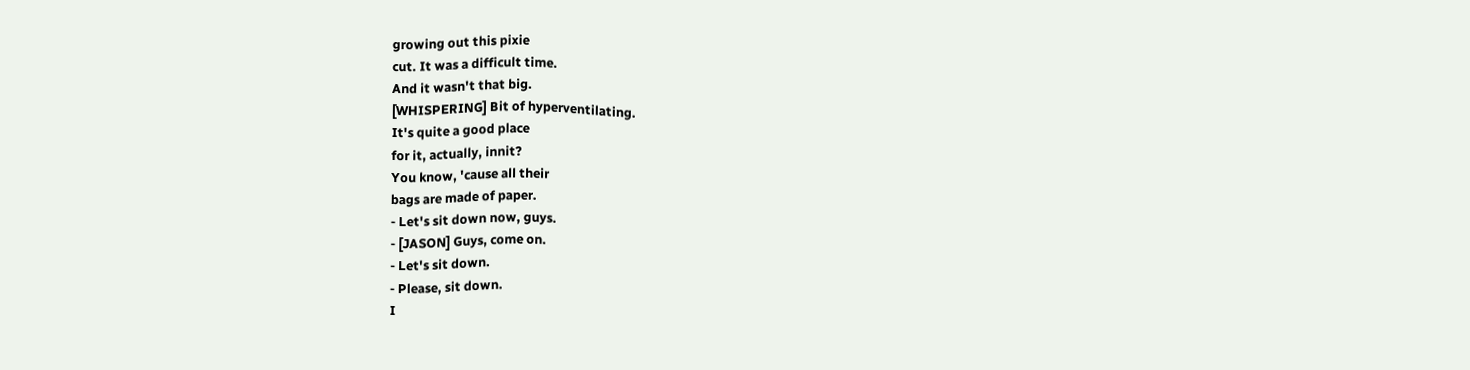growing out this pixie
cut. It was a difficult time.
And it wasn't that big.
[WHISPERING] Bit of hyperventilating.
It's quite a good place
for it, actually, innit?
You know, 'cause all their
bags are made of paper.
- Let's sit down now, guys.
- [JASON] Guys, come on.
- Let's sit down.
- Please, sit down.
I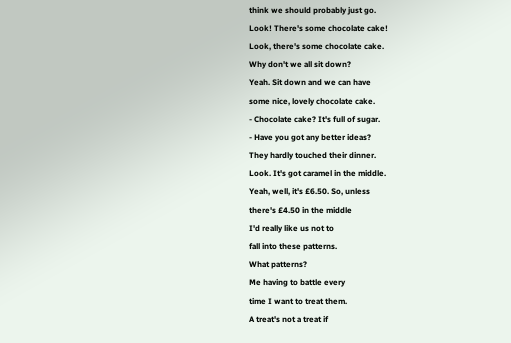think we should probably just go.
Look! There's some chocolate cake!
Look, there's some chocolate cake.
Why don't we all sit down?
Yeah. Sit down and we can have
some nice, lovely chocolate cake.
- Chocolate cake? It's full of sugar.
- Have you got any better ideas?
They hardly touched their dinner.
Look. It's got caramel in the middle.
Yeah, well, it's £6.50. So, unless
there's £4.50 in the middle
I'd really like us not to
fall into these patterns.
What patterns?
Me having to battle every
time I want to treat them.
A treat's not a treat if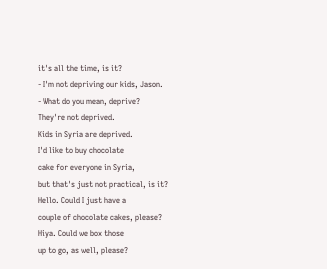it's all the time, is it?
- I'm not depriving our kids, Jason.
- What do you mean, deprive?
They're not deprived.
Kids in Syria are deprived.
I'd like to buy chocolate
cake for everyone in Syria,
but that's just not practical, is it?
Hello. Could I just have a
couple of chocolate cakes, please?
Hiya. Could we box those
up to go, as well, please?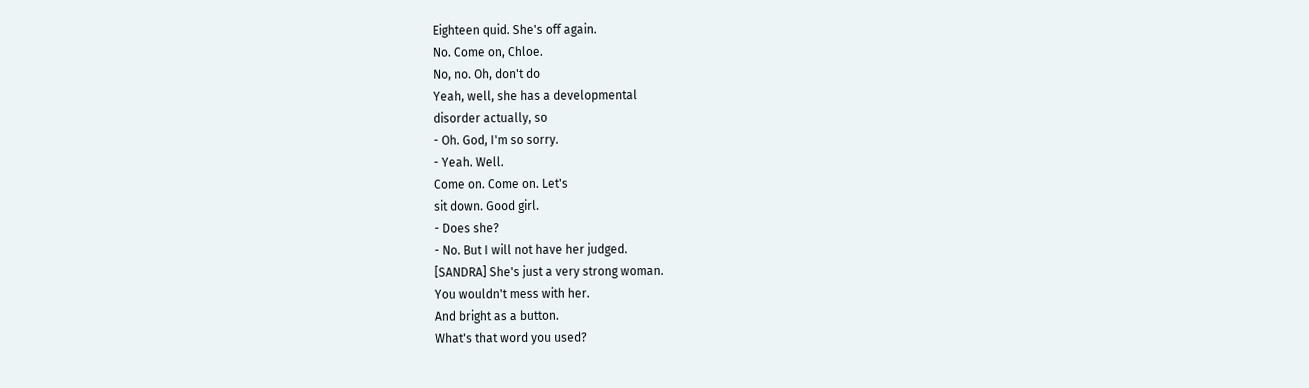Eighteen quid. She's off again.
No. Come on, Chloe.
No, no. Oh, don't do
Yeah, well, she has a developmental
disorder actually, so
- Oh. God, I'm so sorry.
- Yeah. Well.
Come on. Come on. Let's
sit down. Good girl.
- Does she?
- No. But I will not have her judged.
[SANDRA] She's just a very strong woman.
You wouldn't mess with her.
And bright as a button.
What's that word you used?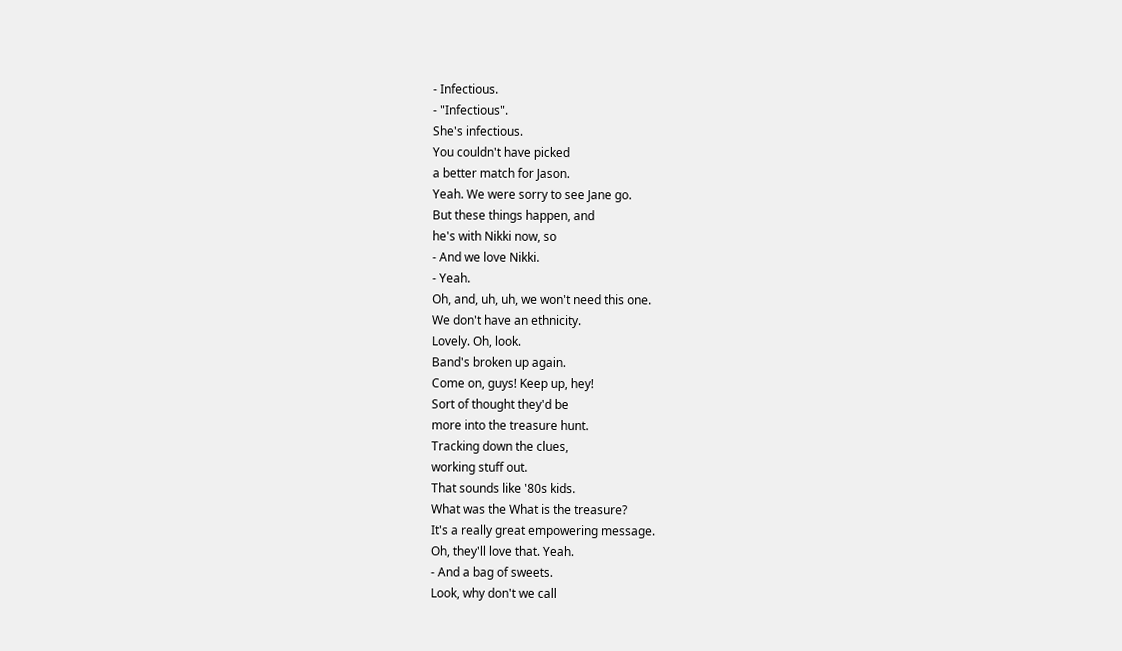- Infectious.
- "Infectious".
She's infectious.
You couldn't have picked
a better match for Jason.
Yeah. We were sorry to see Jane go.
But these things happen, and
he's with Nikki now, so
- And we love Nikki.
- Yeah.
Oh, and, uh, uh, we won't need this one.
We don't have an ethnicity.
Lovely. Oh, look.
Band's broken up again.
Come on, guys! Keep up, hey!
Sort of thought they'd be
more into the treasure hunt.
Tracking down the clues,
working stuff out.
That sounds like '80s kids.
What was the What is the treasure?
It's a really great empowering message.
Oh, they'll love that. Yeah.
- And a bag of sweets.
Look, why don't we call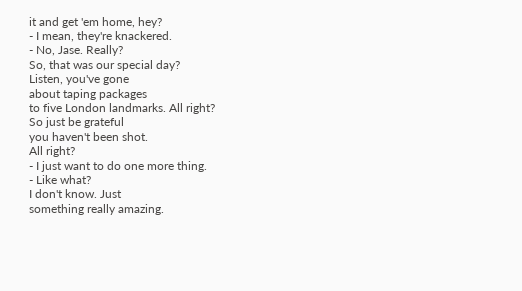it and get 'em home, hey?
- I mean, they're knackered.
- No, Jase. Really?
So, that was our special day?
Listen, you've gone
about taping packages
to five London landmarks. All right?
So just be grateful
you haven't been shot.
All right?
- I just want to do one more thing.
- Like what?
I don't know. Just
something really amazing.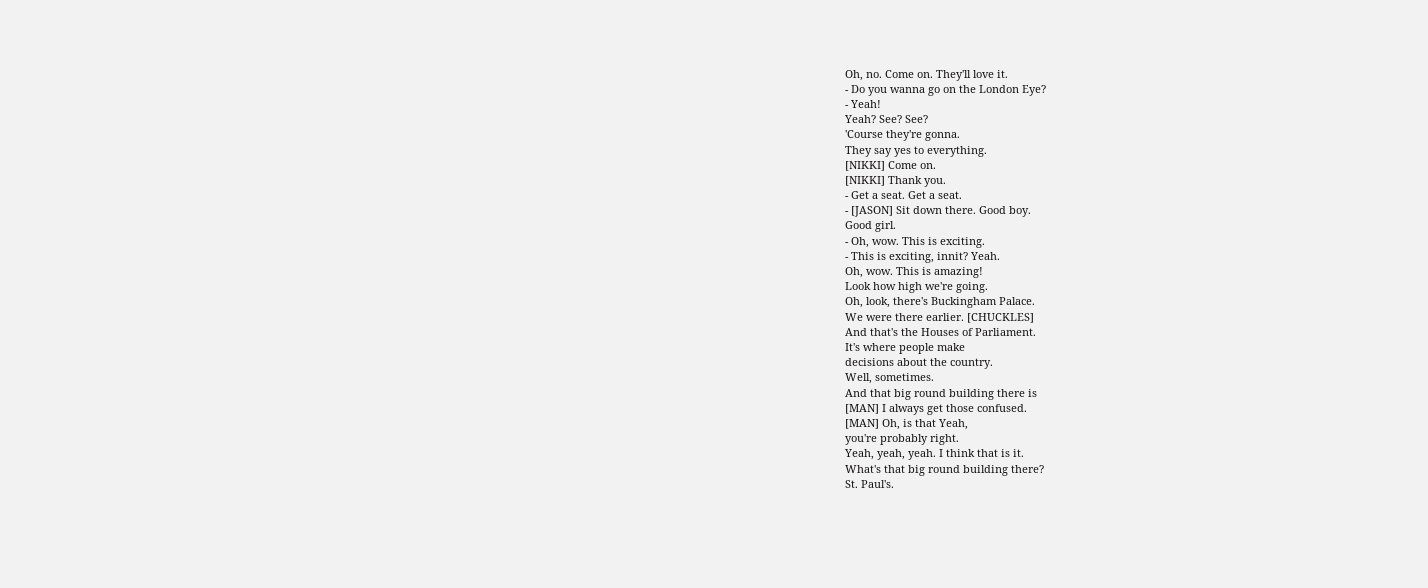Oh, no. Come on. They'll love it.
- Do you wanna go on the London Eye?
- Yeah!
Yeah? See? See?
'Course they're gonna.
They say yes to everything.
[NIKKI] Come on.
[NIKKI] Thank you.
- Get a seat. Get a seat.
- [JASON] Sit down there. Good boy.
Good girl.
- Oh, wow. This is exciting.
- This is exciting, innit? Yeah.
Oh, wow. This is amazing!
Look how high we're going.
Oh, look, there's Buckingham Palace.
We were there earlier. [CHUCKLES]
And that's the Houses of Parliament.
It's where people make
decisions about the country.
Well, sometimes.
And that big round building there is
[MAN] I always get those confused.
[MAN] Oh, is that Yeah,
you're probably right.
Yeah, yeah, yeah. I think that is it.
What's that big round building there?
St. Paul's.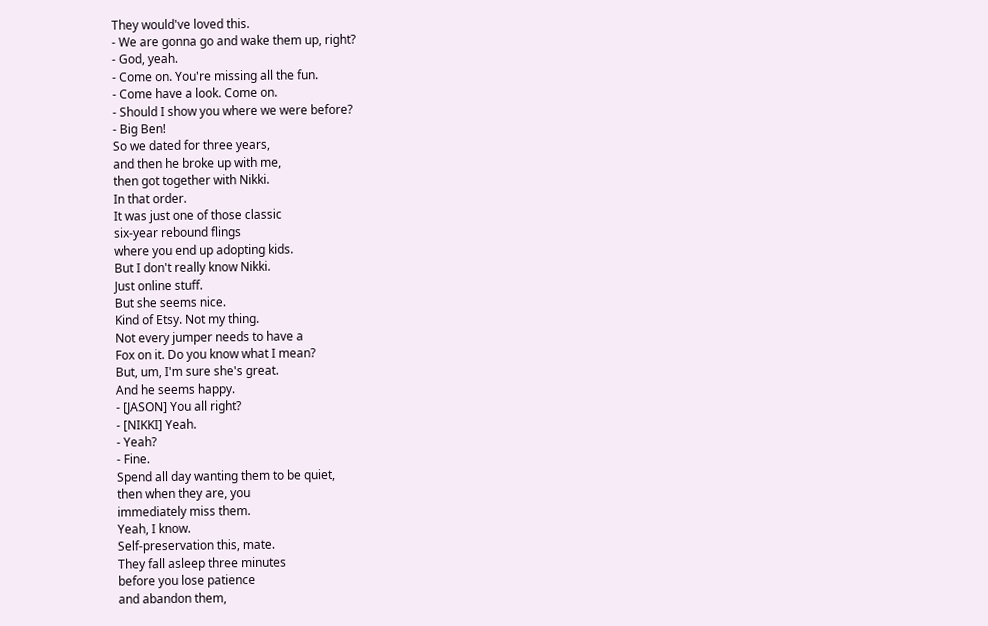They would've loved this.
- We are gonna go and wake them up, right?
- God, yeah.
- Come on. You're missing all the fun.
- Come have a look. Come on.
- Should I show you where we were before?
- Big Ben!
So we dated for three years,
and then he broke up with me,
then got together with Nikki.
In that order.
It was just one of those classic
six-year rebound flings
where you end up adopting kids.
But I don't really know Nikki.
Just online stuff.
But she seems nice.
Kind of Etsy. Not my thing.
Not every jumper needs to have a
Fox on it. Do you know what I mean?
But, um, I'm sure she's great.
And he seems happy.
- [JASON] You all right?
- [NIKKI] Yeah.
- Yeah?
- Fine.
Spend all day wanting them to be quiet,
then when they are, you
immediately miss them.
Yeah, I know.
Self-preservation this, mate.
They fall asleep three minutes
before you lose patience
and abandon them,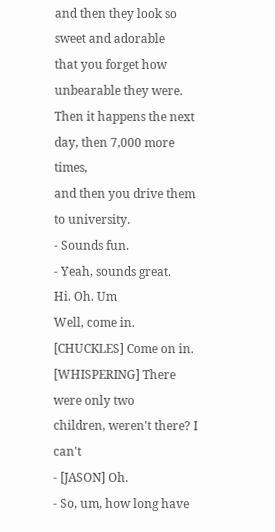and then they look so sweet and adorable
that you forget how
unbearable they were.
Then it happens the next
day, then 7,000 more times,
and then you drive them to university.
- Sounds fun.
- Yeah, sounds great.
Hi. Oh. Um
Well, come in. [CHUCKLES] Come on in.
[WHISPERING] There were only two
children, weren't there? I can't
- [JASON] Oh.
- So, um, how long have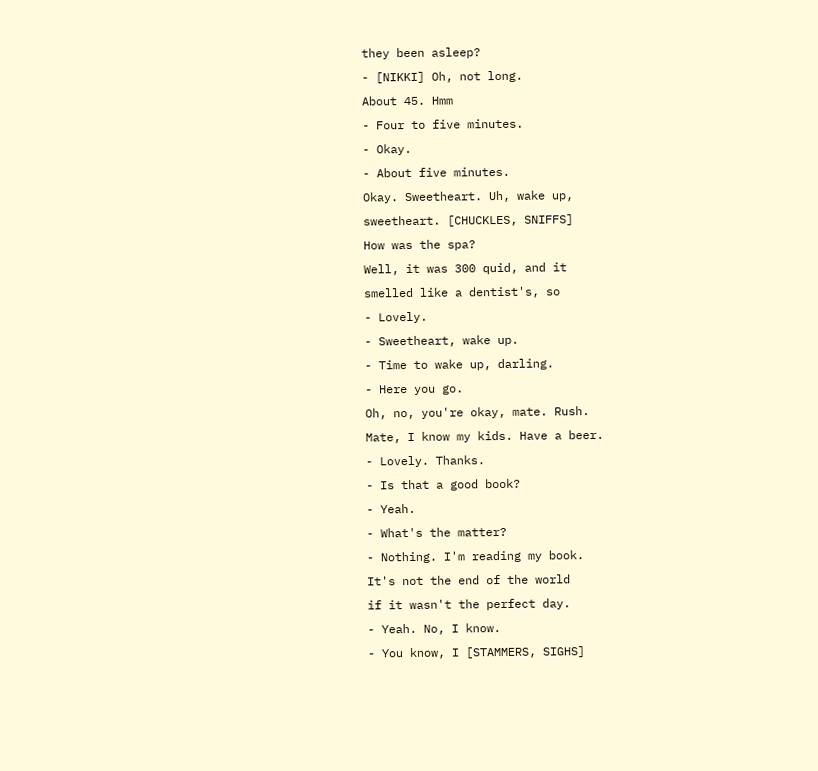they been asleep?
- [NIKKI] Oh, not long.
About 45. Hmm
- Four to five minutes.
- Okay.
- About five minutes.
Okay. Sweetheart. Uh, wake up,
sweetheart. [CHUCKLES, SNIFFS]
How was the spa?
Well, it was 300 quid, and it
smelled like a dentist's, so
- Lovely.
- Sweetheart, wake up.
- Time to wake up, darling.
- Here you go.
Oh, no, you're okay, mate. Rush.
Mate, I know my kids. Have a beer.
- Lovely. Thanks.
- Is that a good book?
- Yeah.
- What's the matter?
- Nothing. I'm reading my book.
It's not the end of the world
if it wasn't the perfect day.
- Yeah. No, I know.
- You know, I [STAMMERS, SIGHS]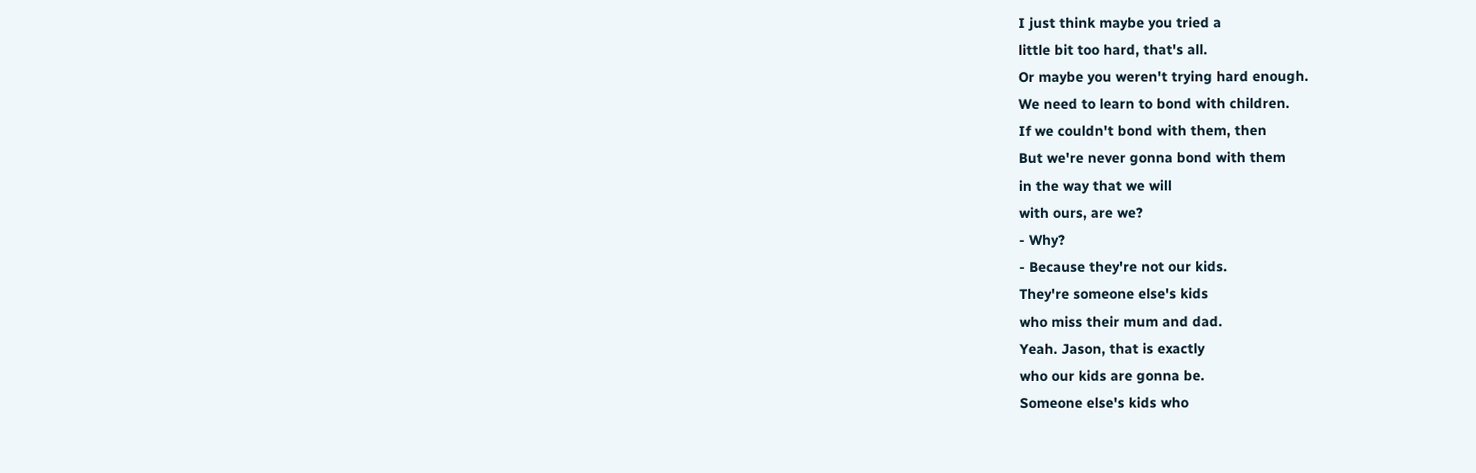I just think maybe you tried a
little bit too hard, that's all.
Or maybe you weren't trying hard enough.
We need to learn to bond with children.
If we couldn't bond with them, then
But we're never gonna bond with them
in the way that we will
with ours, are we?
- Why?
- Because they're not our kids.
They're someone else's kids
who miss their mum and dad.
Yeah. Jason, that is exactly
who our kids are gonna be.
Someone else's kids who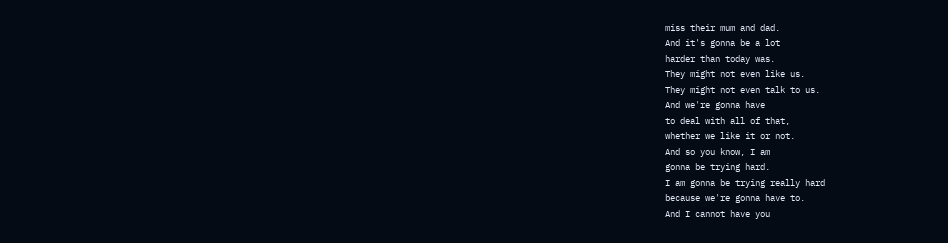miss their mum and dad.
And it's gonna be a lot
harder than today was.
They might not even like us.
They might not even talk to us.
And we're gonna have
to deal with all of that,
whether we like it or not.
And so you know, I am
gonna be trying hard.
I am gonna be trying really hard
because we're gonna have to.
And I cannot have you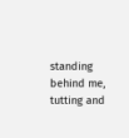standing behind me,
tutting and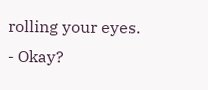rolling your eyes.
- Okay?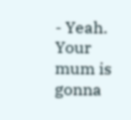- Yeah.
Your mum is gonna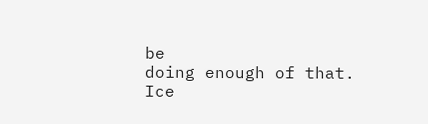be
doing enough of that.
Ice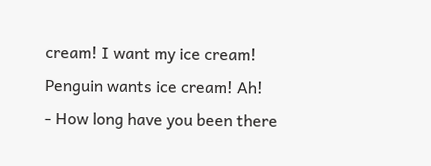cream! I want my ice cream!
Penguin wants ice cream! Ah!
- How long have you been there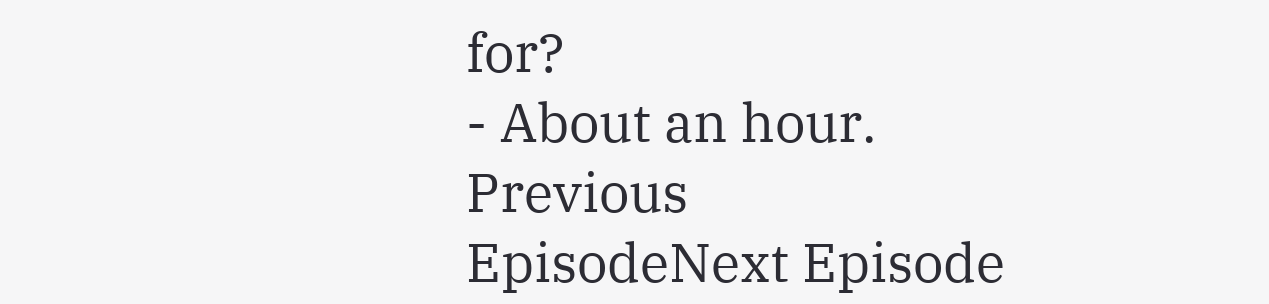for?
- About an hour.
Previous EpisodeNext Episode